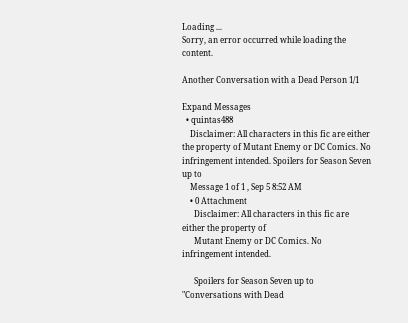Loading ...
Sorry, an error occurred while loading the content.

Another Conversation with a Dead Person 1/1

Expand Messages
  • quintas488
    Disclaimer: All characters in this fic are either the property of Mutant Enemy or DC Comics. No infringement intended. Spoilers for Season Seven up to
    Message 1 of 1 , Sep 5 8:52 AM
    • 0 Attachment
      Disclaimer: All characters in this fic are either the property of
      Mutant Enemy or DC Comics. No infringement intended.

      Spoilers for Season Seven up to "Conversations with Dead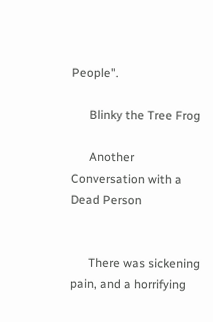People".

      Blinky the Tree Frog

      Another Conversation with a Dead Person


      There was sickening pain, and a horrifying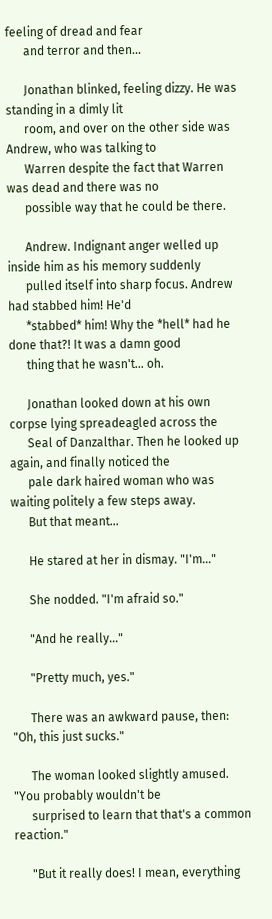feeling of dread and fear
      and terror and then...

      Jonathan blinked, feeling dizzy. He was standing in a dimly lit
      room, and over on the other side was Andrew, who was talking to
      Warren despite the fact that Warren was dead and there was no
      possible way that he could be there.

      Andrew. Indignant anger welled up inside him as his memory suddenly
      pulled itself into sharp focus. Andrew had stabbed him! He'd
      *stabbed* him! Why the *hell* had he done that?! It was a damn good
      thing that he wasn't... oh.

      Jonathan looked down at his own corpse lying spreadeagled across the
      Seal of Danzalthar. Then he looked up again, and finally noticed the
      pale dark haired woman who was waiting politely a few steps away.
      But that meant...

      He stared at her in dismay. "I'm..."

      She nodded. "I'm afraid so."

      "And he really..."

      "Pretty much, yes."

      There was an awkward pause, then: "Oh, this just sucks."

      The woman looked slightly amused. "You probably wouldn't be
      surprised to learn that that's a common reaction."

      "But it really does! I mean, everything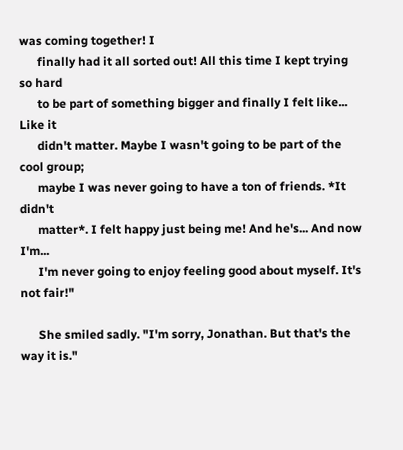was coming together! I
      finally had it all sorted out! All this time I kept trying so hard
      to be part of something bigger and finally I felt like... Like it
      didn't matter. Maybe I wasn't going to be part of the cool group;
      maybe I was never going to have a ton of friends. *It didn't
      matter*. I felt happy just being me! And he's... And now I'm...
      I'm never going to enjoy feeling good about myself. It's not fair!"

      She smiled sadly. "I'm sorry, Jonathan. But that's the way it is."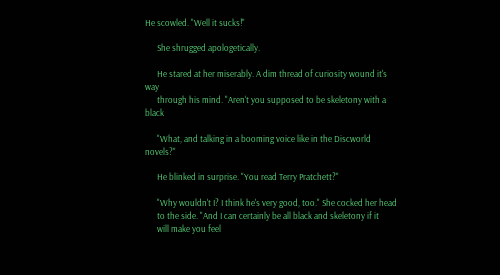He scowled. "Well it sucks!"

      She shrugged apologetically.

      He stared at her miserably. A dim thread of curiosity wound it's way
      through his mind. "Aren't you supposed to be skeletony with a black

      "What, and talking in a booming voice like in the Discworld novels?"

      He blinked in surprise. "You read Terry Pratchett?"

      "Why wouldn't I? I think he's very good, too." She cocked her head
      to the side. "And I can certainly be all black and skeletony if it
      will make you feel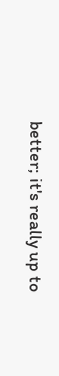better; it's really up to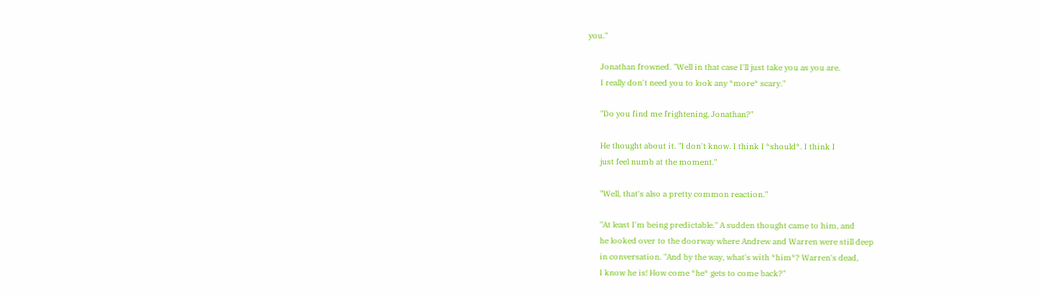you."

      Jonathan frowned. "Well in that case I'll just take you as you are.
      I really don't need you to look any *more* scary."

      "Do you find me frightening, Jonathan?"

      He thought about it. "I don't know. I think I *should*. I think I
      just feel numb at the moment."

      "Well, that's also a pretty common reaction."

      "At least I'm being predictable." A sudden thought came to him, and
      he looked over to the doorway where Andrew and Warren were still deep
      in conversation. "And by the way, what's with *him*? Warren's dead,
      I know he is! How come *he* gets to come back?"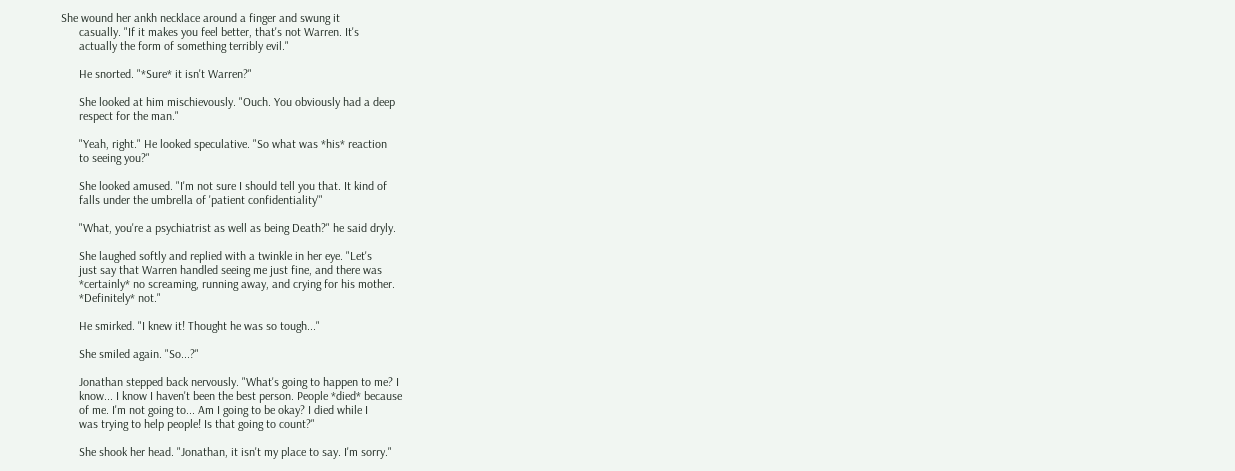She wound her ankh necklace around a finger and swung it
      casually. "If it makes you feel better, that's not Warren. It's
      actually the form of something terribly evil."

      He snorted. "*Sure* it isn't Warren?"

      She looked at him mischievously. "Ouch. You obviously had a deep
      respect for the man."

      "Yeah, right." He looked speculative. "So what was *his* reaction
      to seeing you?"

      She looked amused. "I'm not sure I should tell you that. It kind of
      falls under the umbrella of 'patient confidentiality'"

      "What, you're a psychiatrist as well as being Death?" he said dryly.

      She laughed softly and replied with a twinkle in her eye. "Let's
      just say that Warren handled seeing me just fine, and there was
      *certainly* no screaming, running away, and crying for his mother.
      *Definitely* not."

      He smirked. "I knew it! Thought he was so tough..."

      She smiled again. "So...?"

      Jonathan stepped back nervously. "What's going to happen to me? I
      know... I know I haven't been the best person. People *died* because
      of me. I'm not going to... Am I going to be okay? I died while I
      was trying to help people! Is that going to count?"

      She shook her head. "Jonathan, it isn't my place to say. I'm sorry."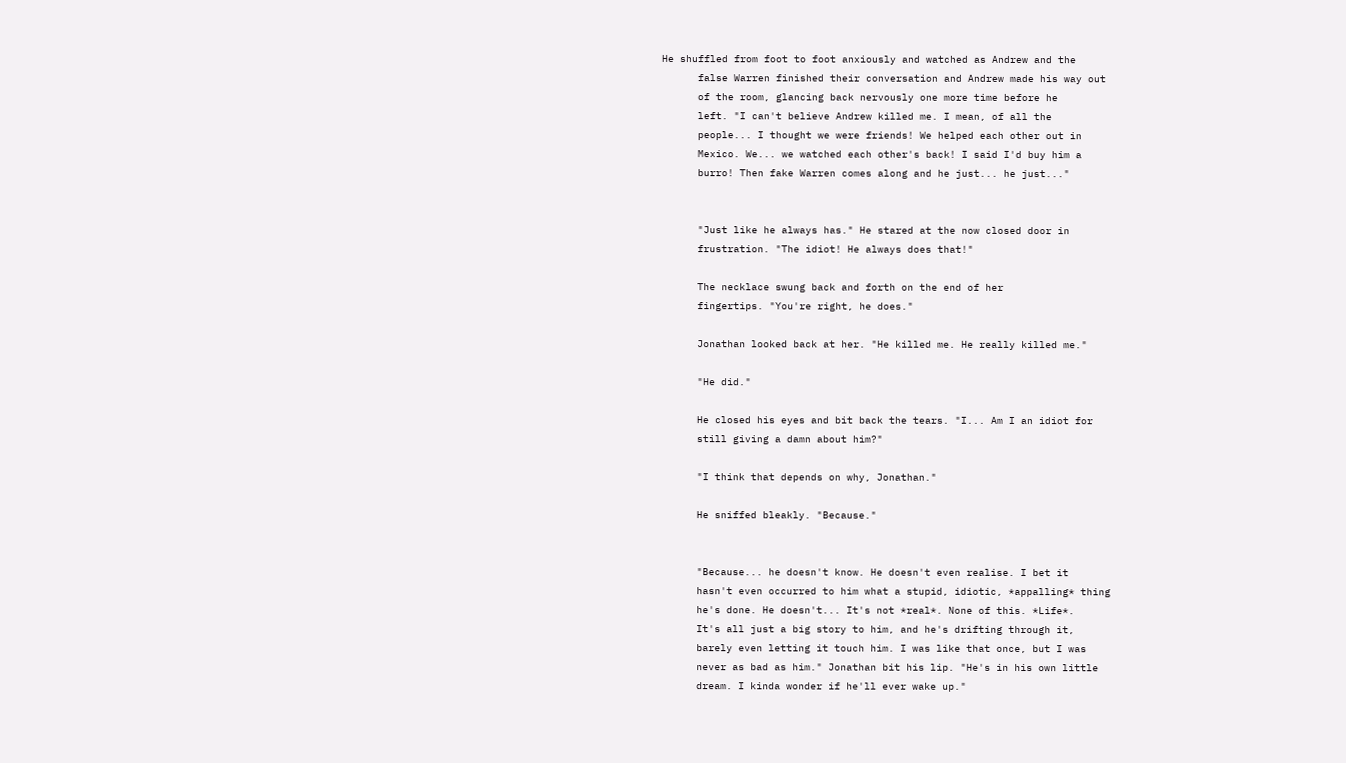He shuffled from foot to foot anxiously and watched as Andrew and the
      false Warren finished their conversation and Andrew made his way out
      of the room, glancing back nervously one more time before he
      left. "I can't believe Andrew killed me. I mean, of all the
      people... I thought we were friends! We helped each other out in
      Mexico. We... we watched each other's back! I said I'd buy him a
      burro! Then fake Warren comes along and he just... he just..."


      "Just like he always has." He stared at the now closed door in
      frustration. "The idiot! He always does that!"

      The necklace swung back and forth on the end of her
      fingertips. "You're right, he does."

      Jonathan looked back at her. "He killed me. He really killed me."

      "He did."

      He closed his eyes and bit back the tears. "I... Am I an idiot for
      still giving a damn about him?"

      "I think that depends on why, Jonathan."

      He sniffed bleakly. "Because."


      "Because... he doesn't know. He doesn't even realise. I bet it
      hasn't even occurred to him what a stupid, idiotic, *appalling* thing
      he's done. He doesn't... It's not *real*. None of this. *Life*.
      It's all just a big story to him, and he's drifting through it,
      barely even letting it touch him. I was like that once, but I was
      never as bad as him." Jonathan bit his lip. "He's in his own little
      dream. I kinda wonder if he'll ever wake up."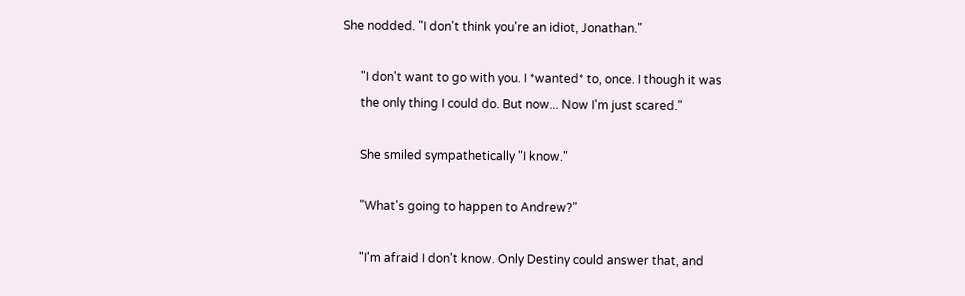She nodded. "I don't think you're an idiot, Jonathan."

      "I don't want to go with you. I *wanted* to, once. I though it was
      the only thing I could do. But now... Now I'm just scared."

      She smiled sympathetically "I know."

      "What's going to happen to Andrew?"

      "I'm afraid I don't know. Only Destiny could answer that, and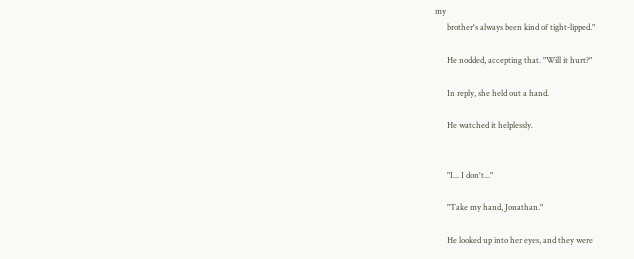my
      brother's always been kind of tight-lipped."

      He nodded, accepting that. "Will it hurt?"

      In reply, she held out a hand.

      He watched it helplessly.


      "I... I don't..."

      "Take my hand, Jonathan."

      He looked up into her eyes, and they were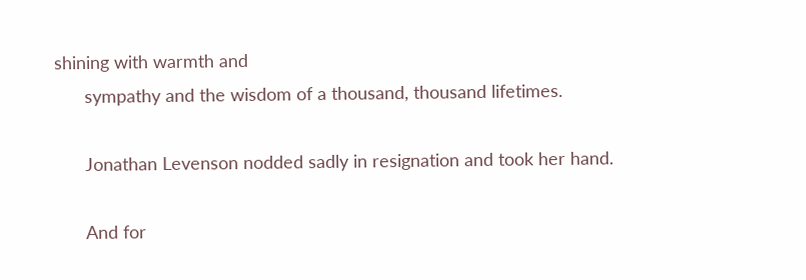shining with warmth and
      sympathy and the wisdom of a thousand, thousand lifetimes.

      Jonathan Levenson nodded sadly in resignation and took her hand.

      And for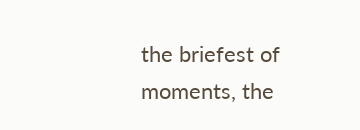the briefest of moments, the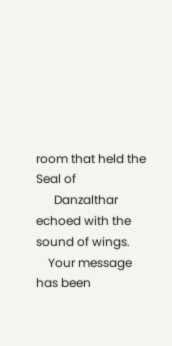room that held the Seal of
      Danzalthar echoed with the sound of wings.
    Your message has been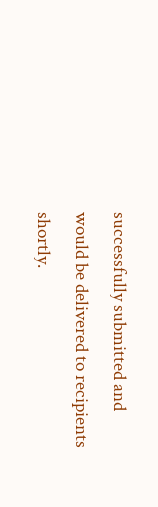successfully submitted and would be delivered to recipients shortly.